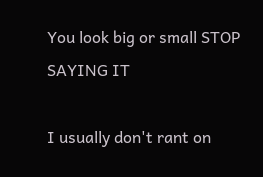You look big or small STOP SAYING IT

I usually don't rant on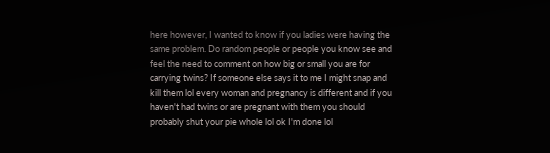here however, I wanted to know if you ladies were having the same problem. Do random people or people you know see and feel the need to comment on how big or small you are for carrying twins? If someone else says it to me I might snap and kill them lol every woman and pregnancy is different and if you haven't had twins or are pregnant with them you should probably shut your pie whole lol ok I'm done lol